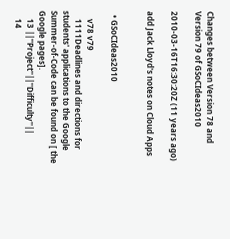Changes between Version 78 and Version 79 of GSoCIdeas2010

2010-03-16T16:30:20Z (11 years ago)

add Jack Lloyd's notes on Cloud Apps


  • GSoCIdeas2010

    v78 v79
    1111Deadlines and directions for students' applications to the Google Summer-of-Code can be found on [ the Google pages].
    13 ||''Project''||''Difficulty''||
    14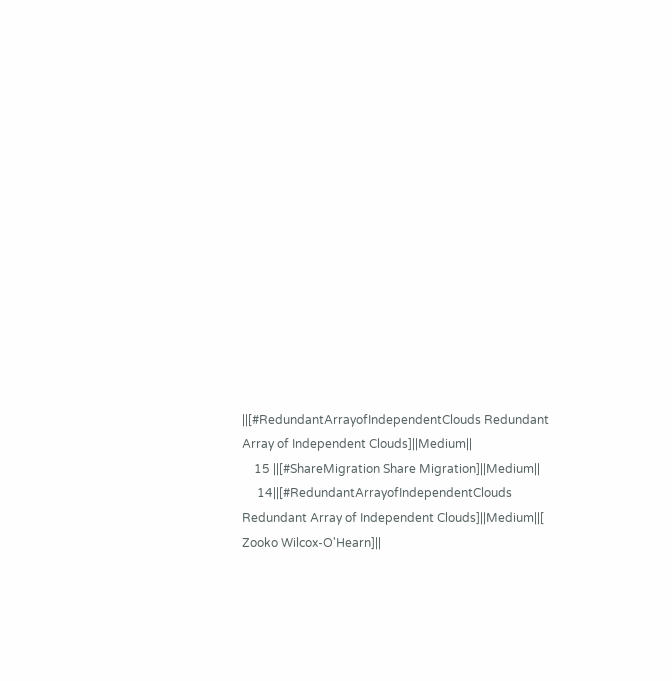||[#RedundantArrayofIndependentClouds Redundant Array of Independent Clouds]||Medium||
    15 ||[#ShareMigration Share Migration]||Medium||
     14||[#RedundantArrayofIndependentClouds Redundant Array of Independent Clouds]||Medium||[ Zooko Wilcox-O'Hearn]||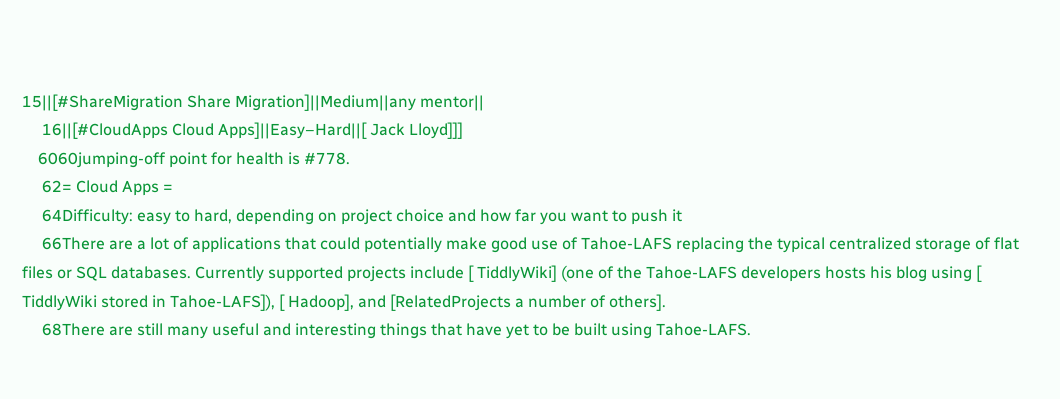15||[#ShareMigration Share Migration]||Medium||any mentor||
     16||[#CloudApps Cloud Apps]||Easy–Hard||[ Jack Lloyd]]]
    6060jumping-off point for health is #778.
     62= Cloud Apps =
     64Difficulty: easy to hard, depending on project choice and how far you want to push it
     66There are a lot of applications that could potentially make good use of Tahoe-LAFS replacing the typical centralized storage of flat files or SQL databases. Currently supported projects include [ TiddlyWiki] (one of the Tahoe-LAFS developers hosts his blog using [ TiddlyWiki stored in Tahoe-LAFS]), [ Hadoop], and [RelatedProjects a number of others].
     68There are still many useful and interesting things that have yet to be built using Tahoe-LAFS.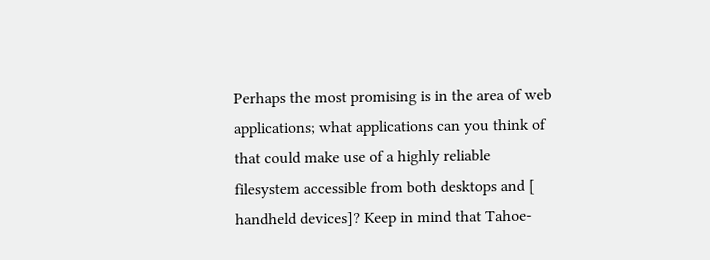Perhaps the most promising is in the area of web applications; what applications can you think of that could make use of a highly reliable filesystem accessible from both desktops and [ handheld devices]? Keep in mind that Tahoe-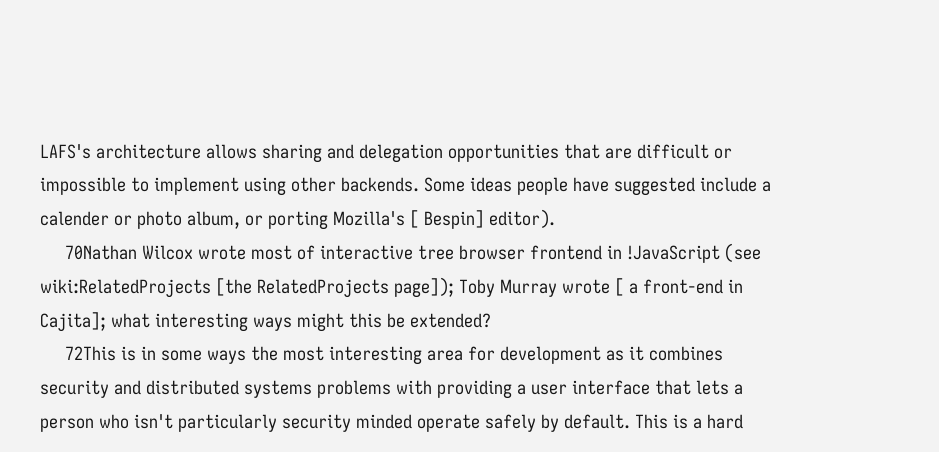LAFS's architecture allows sharing and delegation opportunities that are difficult or impossible to implement using other backends. Some ideas people have suggested include a calender or photo album, or porting Mozilla's [ Bespin] editor).
     70Nathan Wilcox wrote most of interactive tree browser frontend in !JavaScript (see wiki:RelatedProjects [the RelatedProjects page]); Toby Murray wrote [ a front-end in Cajita]; what interesting ways might this be extended?
     72This is in some ways the most interesting area for development as it combines security and distributed systems problems with providing a user interface that lets a person who isn't particularly security minded operate safely by default. This is a hard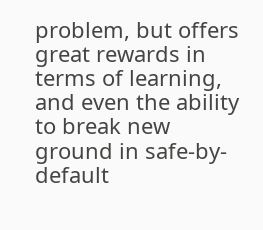problem, but offers great rewards in terms of learning, and even the ability to break new ground in safe-by-default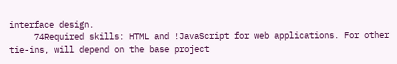interface design.
     74Required skills: HTML and !JavaScript for web applications. For other tie-ins, will depend on the base project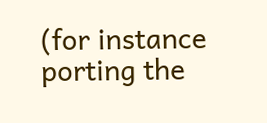(for instance porting the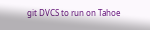git DVCS to run on Tahoe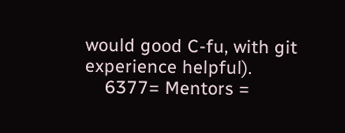would good C-fu, with git experience helpful).
    6377= Mentors =